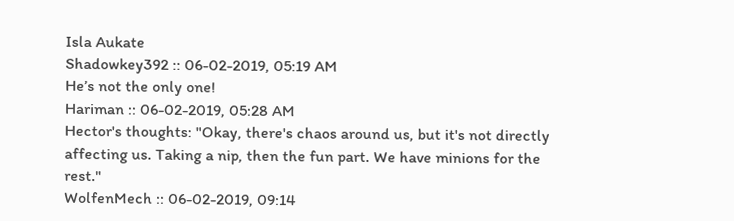Isla Aukate
Shadowkey392 :: 06-02-2019, 05:19 AM
He’s not the only one!
Hariman :: 06-02-2019, 05:28 AM
Hector's thoughts: "Okay, there's chaos around us, but it's not directly affecting us. Taking a nip, then the fun part. We have minions for the rest."
WolfenMech :: 06-02-2019, 09:14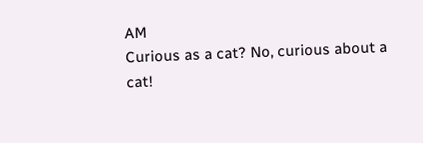AM
Curious as a cat? No, curious about a cat!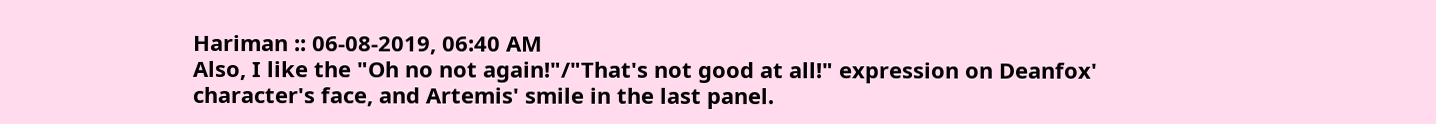Hariman :: 06-08-2019, 06:40 AM
Also, I like the "Oh no not again!"/"That's not good at all!" expression on Deanfox' character's face, and Artemis' smile in the last panel.